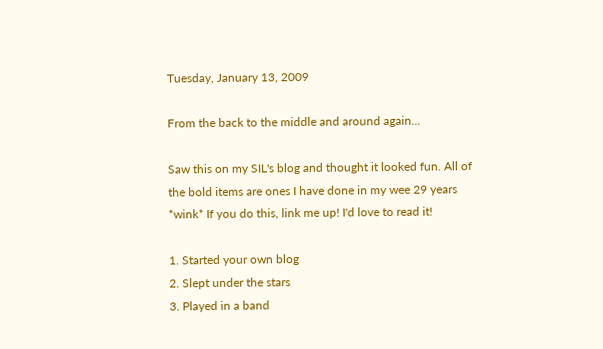Tuesday, January 13, 2009

From the back to the middle and around again...

Saw this on my SIL's blog and thought it looked fun. All of the bold items are ones I have done in my wee 29 years *wink* If you do this, link me up! I'd love to read it!

1. Started your own blog
2. Slept under the stars
3. Played in a band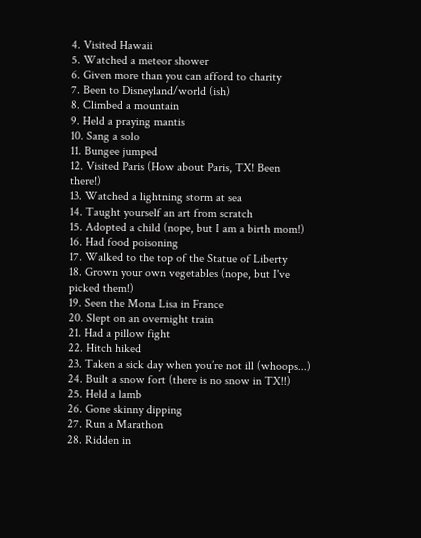4. Visited Hawaii
5. Watched a meteor shower
6. Given more than you can afford to charity
7. Been to Disneyland/world (ish)
8. Climbed a mountain
9. Held a praying mantis
10. Sang a solo
11. Bungee jumped
12. Visited Paris (How about Paris, TX! Been there!)
13. Watched a lightning storm at sea
14. Taught yourself an art from scratch
15. Adopted a child (nope, but I am a birth mom!)
16. Had food poisoning
17. Walked to the top of the Statue of Liberty
18. Grown your own vegetables (nope, but I've picked them!)
19. Seen the Mona Lisa in France
20. Slept on an overnight train
21. Had a pillow fight
22. Hitch hiked
23. Taken a sick day when you’re not ill (whoops...)
24. Built a snow fort (there is no snow in TX!!)
25. Held a lamb
26. Gone skinny dipping
27. Run a Marathon
28. Ridden in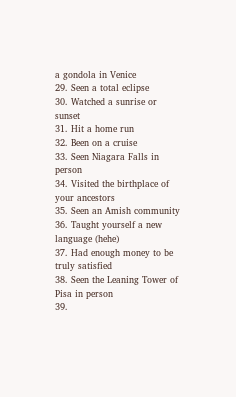a gondola in Venice
29. Seen a total eclipse
30. Watched a sunrise or sunset
31. Hit a home run
32. Been on a cruise
33. Seen Niagara Falls in person
34. Visited the birthplace of your ancestors
35. Seen an Amish community
36. Taught yourself a new language (hehe)
37. Had enough money to be truly satisfied
38. Seen the Leaning Tower of Pisa in person
39.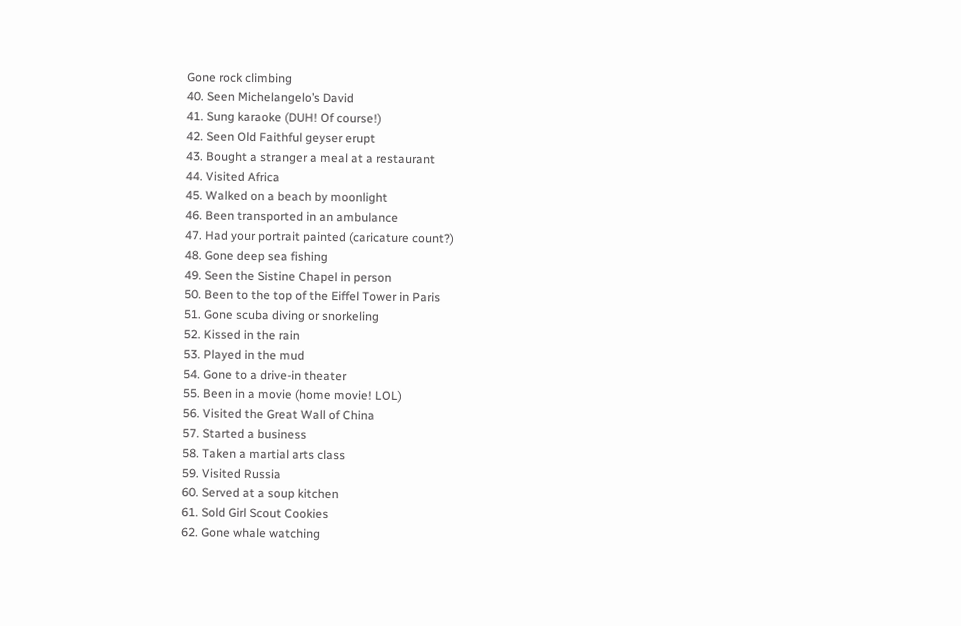Gone rock climbing
40. Seen Michelangelo’s David
41. Sung karaoke (DUH! Of course!)
42. Seen Old Faithful geyser erupt
43. Bought a stranger a meal at a restaurant
44. Visited Africa
45. Walked on a beach by moonlight
46. Been transported in an ambulance
47. Had your portrait painted (caricature count?)
48. Gone deep sea fishing
49. Seen the Sistine Chapel in person
50. Been to the top of the Eiffel Tower in Paris
51. Gone scuba diving or snorkeling
52. Kissed in the rain
53. Played in the mud
54. Gone to a drive-in theater
55. Been in a movie (home movie! LOL)
56. Visited the Great Wall of China
57. Started a business
58. Taken a martial arts class
59. Visited Russia
60. Served at a soup kitchen
61. Sold Girl Scout Cookies
62. Gone whale watching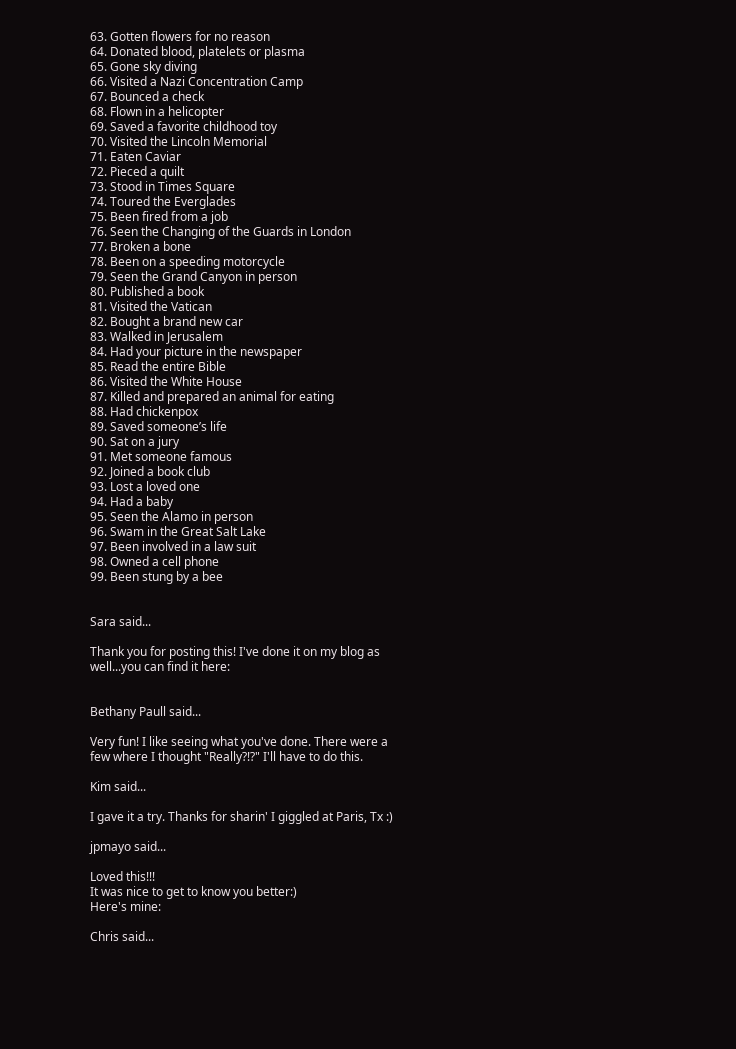63. Gotten flowers for no reason
64. Donated blood, platelets or plasma
65. Gone sky diving
66. Visited a Nazi Concentration Camp
67. Bounced a check
68. Flown in a helicopter
69. Saved a favorite childhood toy
70. Visited the Lincoln Memorial
71. Eaten Caviar
72. Pieced a quilt
73. Stood in Times Square
74. Toured the Everglades
75. Been fired from a job
76. Seen the Changing of the Guards in London
77. Broken a bone
78. Been on a speeding motorcycle
79. Seen the Grand Canyon in person
80. Published a book
81. Visited the Vatican
82. Bought a brand new car
83. Walked in Jerusalem
84. Had your picture in the newspaper
85. Read the entire Bible
86. Visited the White House
87. Killed and prepared an animal for eating
88. Had chickenpox
89. Saved someone’s life
90. Sat on a jury
91. Met someone famous
92. Joined a book club
93. Lost a loved one
94. Had a baby
95. Seen the Alamo in person
96. Swam in the Great Salt Lake
97. Been involved in a law suit
98. Owned a cell phone
99. Been stung by a bee


Sara said...

Thank you for posting this! I've done it on my blog as well...you can find it here:


Bethany Paull said...

Very fun! I like seeing what you've done. There were a few where I thought "Really?!?" I'll have to do this.

Kim said...

I gave it a try. Thanks for sharin' I giggled at Paris, Tx :)

jpmayo said...

Loved this!!!
It was nice to get to know you better:)
Here's mine:

Chris said...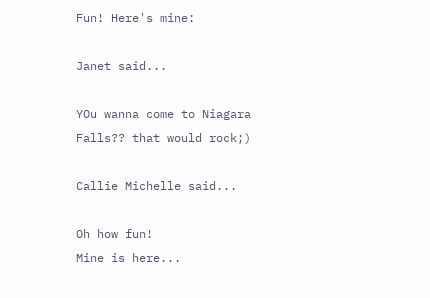Fun! Here's mine:

Janet said...

YOu wanna come to Niagara Falls?? that would rock;)

Callie Michelle said...

Oh how fun!
Mine is here...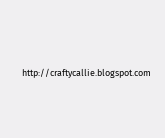http://craftycallie.blogspot.com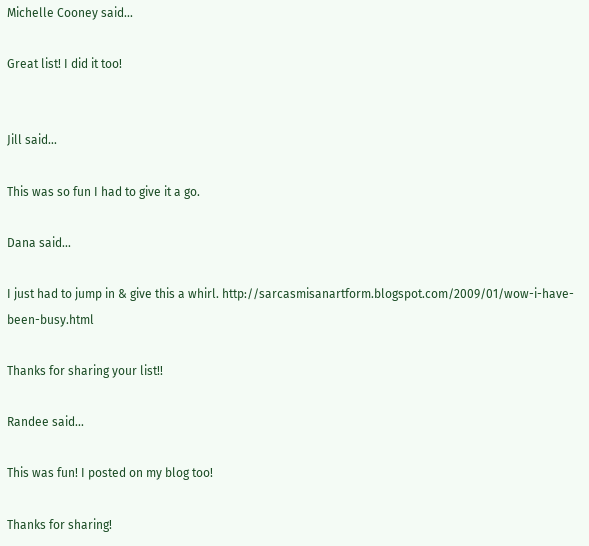Michelle Cooney said...

Great list! I did it too!


Jill said...

This was so fun I had to give it a go.

Dana said...

I just had to jump in & give this a whirl. http://sarcasmisanartform.blogspot.com/2009/01/wow-i-have-been-busy.html

Thanks for sharing your list!!

Randee said...

This was fun! I posted on my blog too!

Thanks for sharing!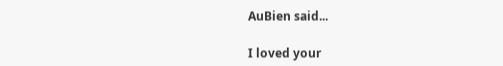AuBien said...

I loved your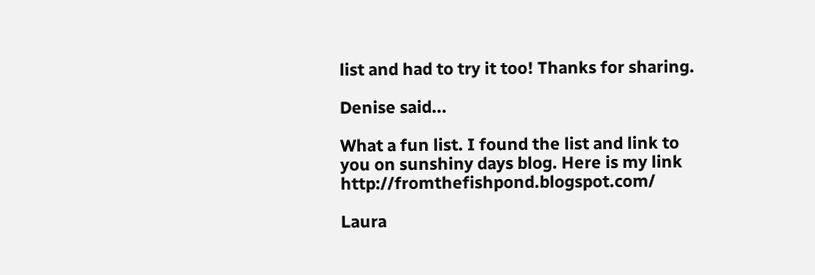list and had to try it too! Thanks for sharing.

Denise said...

What a fun list. I found the list and link to you on sunshiny days blog. Here is my link http://fromthefishpond.blogspot.com/

Laura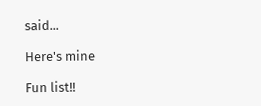said...

Here's mine

Fun list!!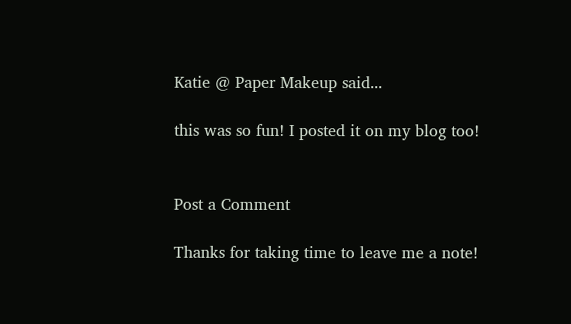Katie @ Paper Makeup said...

this was so fun! I posted it on my blog too!


Post a Comment

Thanks for taking time to leave me a note!